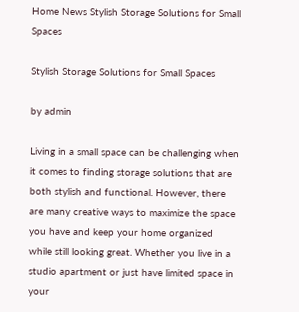Home News Stylish Storage Solutions for Small Spaces

Stylish Storage Solutions for Small Spaces

by admin

Living in a small space can be challenging when it comes to finding storage solutions that are both stylish and functional. However, there are many creative ways to maximize the space you have and keep your home organized while still looking great. Whether you live in a studio apartment or just have limited space in your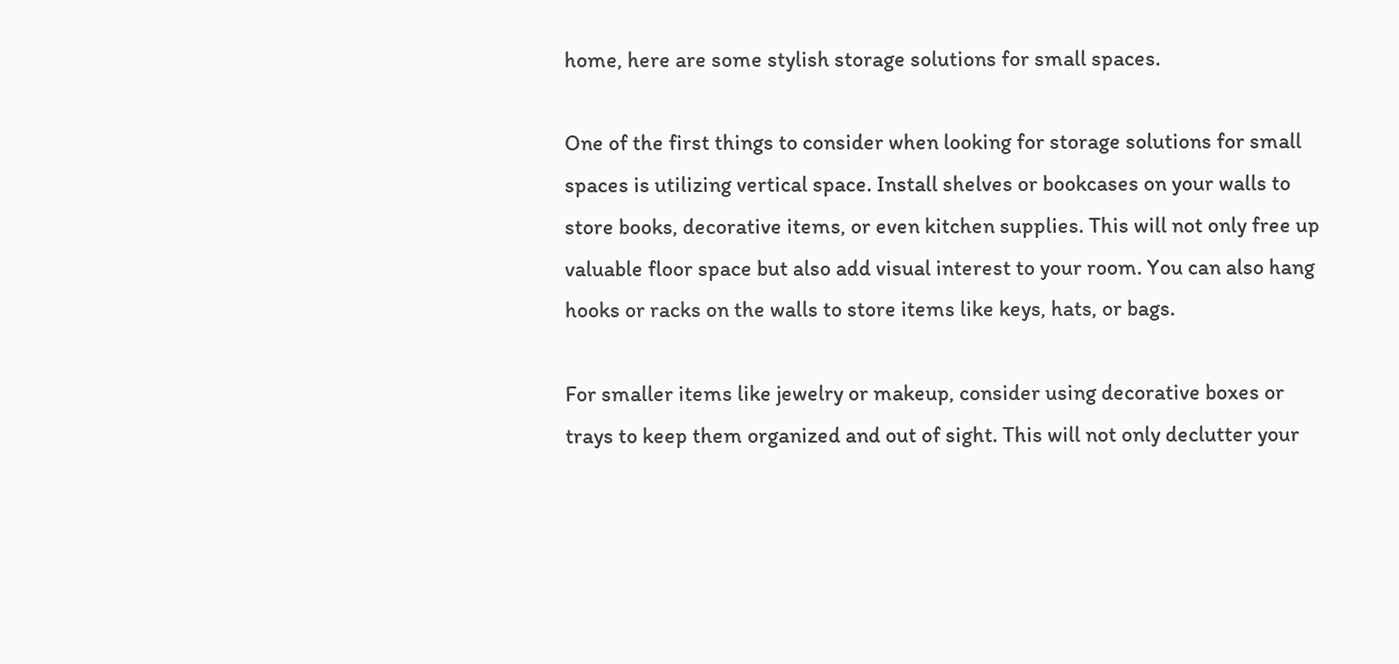home, here are some stylish storage solutions for small spaces.

One of the first things to consider when looking for storage solutions for small spaces is utilizing vertical space. Install shelves or bookcases on your walls to store books, decorative items, or even kitchen supplies. This will not only free up valuable floor space but also add visual interest to your room. You can also hang hooks or racks on the walls to store items like keys, hats, or bags.

For smaller items like jewelry or makeup, consider using decorative boxes or trays to keep them organized and out of sight. This will not only declutter your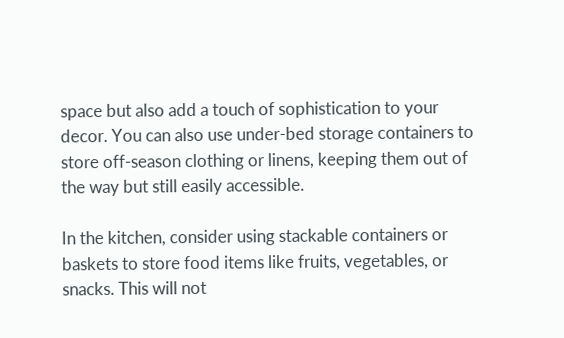space but also add a touch of sophistication to your decor. You can also use under-bed storage containers to store off-season clothing or linens, keeping them out of the way but still easily accessible.

In the kitchen, consider using stackable containers or baskets to store food items like fruits, vegetables, or snacks. This will not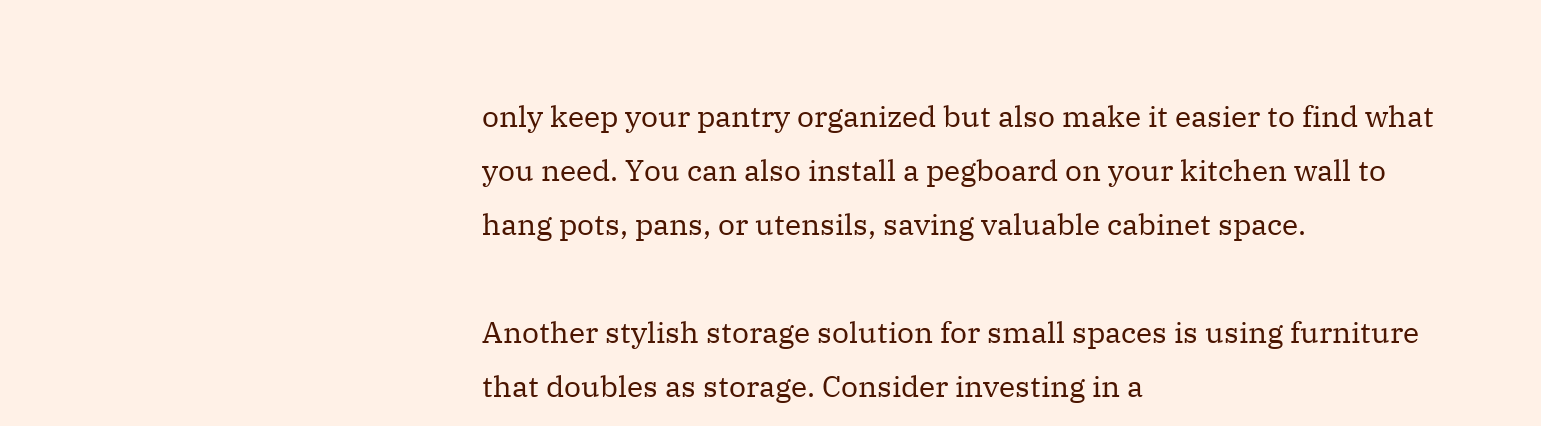only keep your pantry organized but also make it easier to find what you need. You can also install a pegboard on your kitchen wall to hang pots, pans, or utensils, saving valuable cabinet space.

Another stylish storage solution for small spaces is using furniture that doubles as storage. Consider investing in a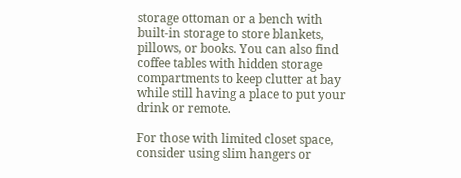storage ottoman or a bench with built-in storage to store blankets, pillows, or books. You can also find coffee tables with hidden storage compartments to keep clutter at bay while still having a place to put your drink or remote.

For those with limited closet space, consider using slim hangers or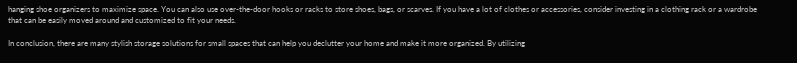hanging shoe organizers to maximize space. You can also use over-the-door hooks or racks to store shoes, bags, or scarves. If you have a lot of clothes or accessories, consider investing in a clothing rack or a wardrobe that can be easily moved around and customized to fit your needs.

In conclusion, there are many stylish storage solutions for small spaces that can help you declutter your home and make it more organized. By utilizing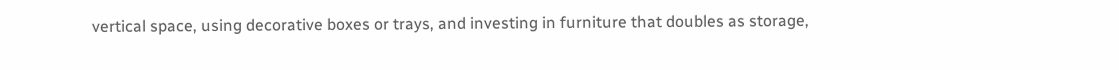vertical space, using decorative boxes or trays, and investing in furniture that doubles as storage,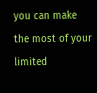you can make the most of your limited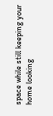space while still keeping your home looking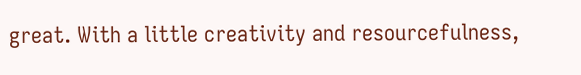great. With a little creativity and resourcefulness,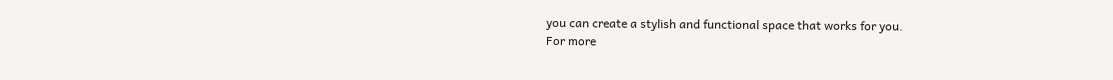you can create a stylish and functional space that works for you.
For more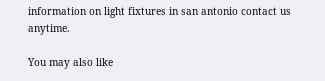information on light fixtures in san antonio contact us anytime.

You may also like